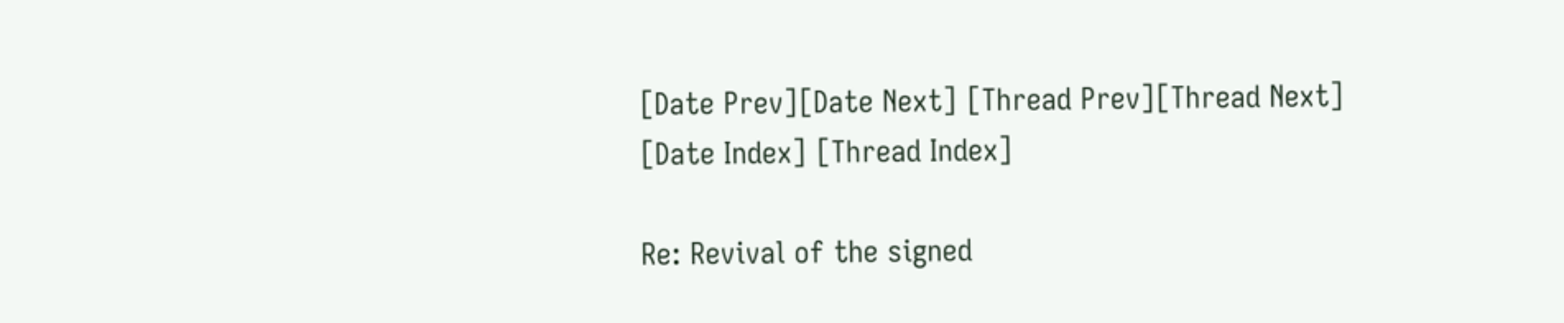[Date Prev][Date Next] [Thread Prev][Thread Next] [Date Index] [Thread Index]

Re: Revival of the signed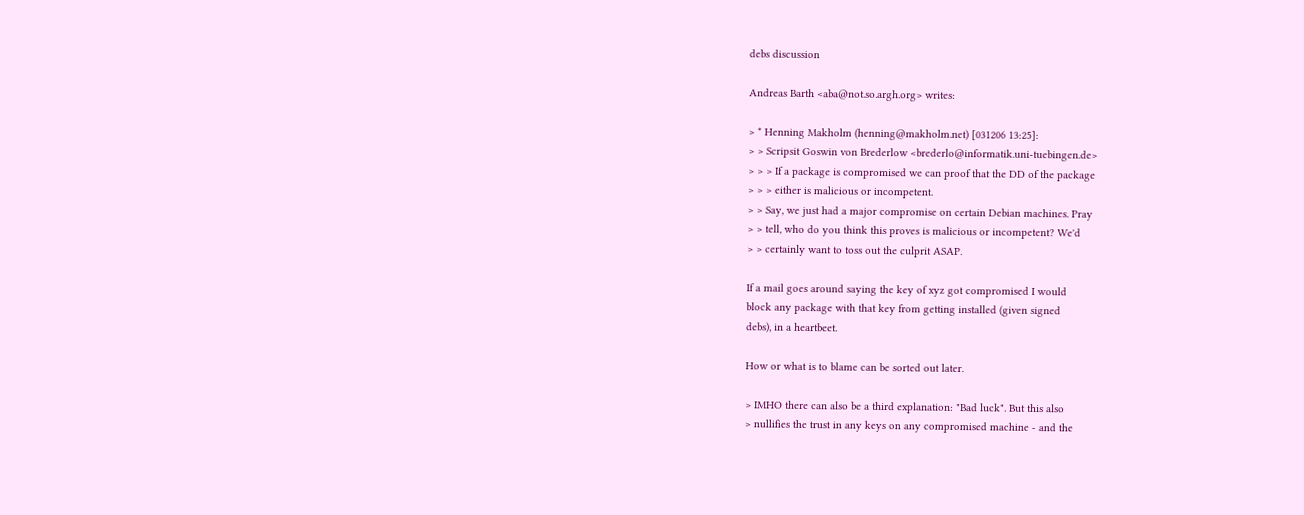debs discussion

Andreas Barth <aba@not.so.argh.org> writes:

> * Henning Makholm (henning@makholm.net) [031206 13:25]:
> > Scripsit Goswin von Brederlow <brederlo@informatik.uni-tuebingen.de>
> > > If a package is compromised we can proof that the DD of the package
> > > either is malicious or incompetent.
> > Say, we just had a major compromise on certain Debian machines. Pray
> > tell, who do you think this proves is malicious or incompetent? We'd
> > certainly want to toss out the culprit ASAP.

If a mail goes around saying the key of xyz got compromised I would
block any package with that key from getting installed (given signed
debs), in a heartbeet.

How or what is to blame can be sorted out later.

> IMHO there can also be a third explanation: "Bad luck". But this also
> nullifies the trust in any keys on any compromised machine - and the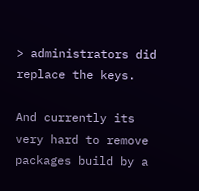> administrators did replace the keys.

And currently its very hard to remove packages build by a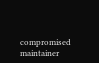compromised
maintainer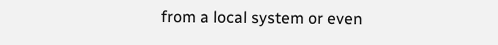from a local system or even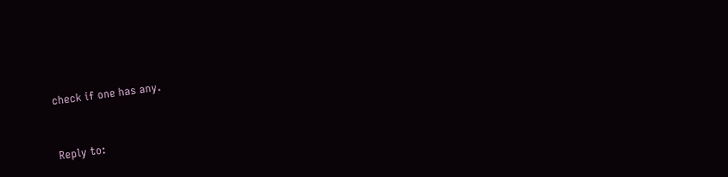check if one has any.


Reply to: